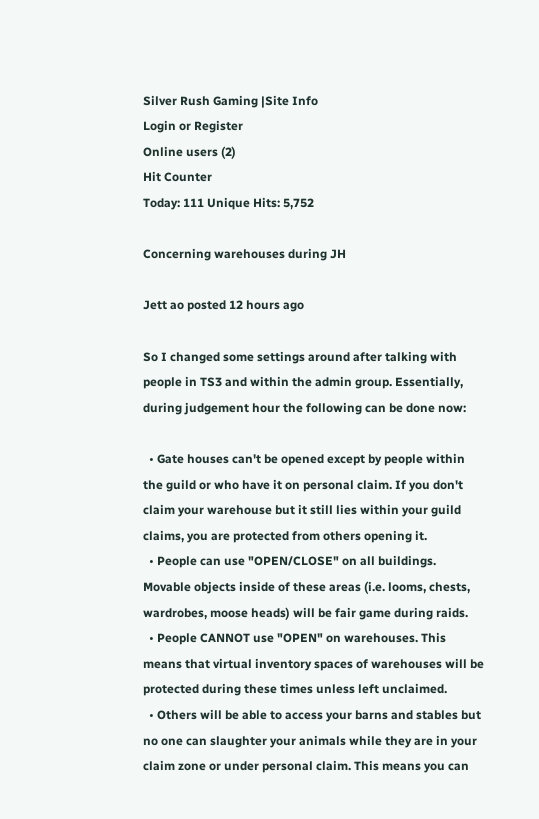Silver Rush Gaming |Site Info
Login or Register
Online users (2)
Hit Counter
Today: 111 Unique Hits: 5,752

Concerning warehouses during JH

Jett ao posted 12 hours ago

So I changed some settings around after talking with people in TS3 and within the admin group. Essentially, during judgement hour the following can be done now:

  • Gate houses can't be opened except by people within the guild or who have it on personal claim. If you don't claim your warehouse but it still lies within your guild claims, you are protected from others opening it.
  • People can use "OPEN/CLOSE" on all buildings. Movable objects inside of these areas (i.e. looms, chests, wardrobes, moose heads) will be fair game during raids.
  • People CANNOT use "OPEN" on warehouses. This means that virtual inventory spaces of warehouses will be protected during these times unless left unclaimed.
  • Others will be able to access your barns and stables but no one can slaughter your animals while they are in your claim zone or under personal claim. This means you can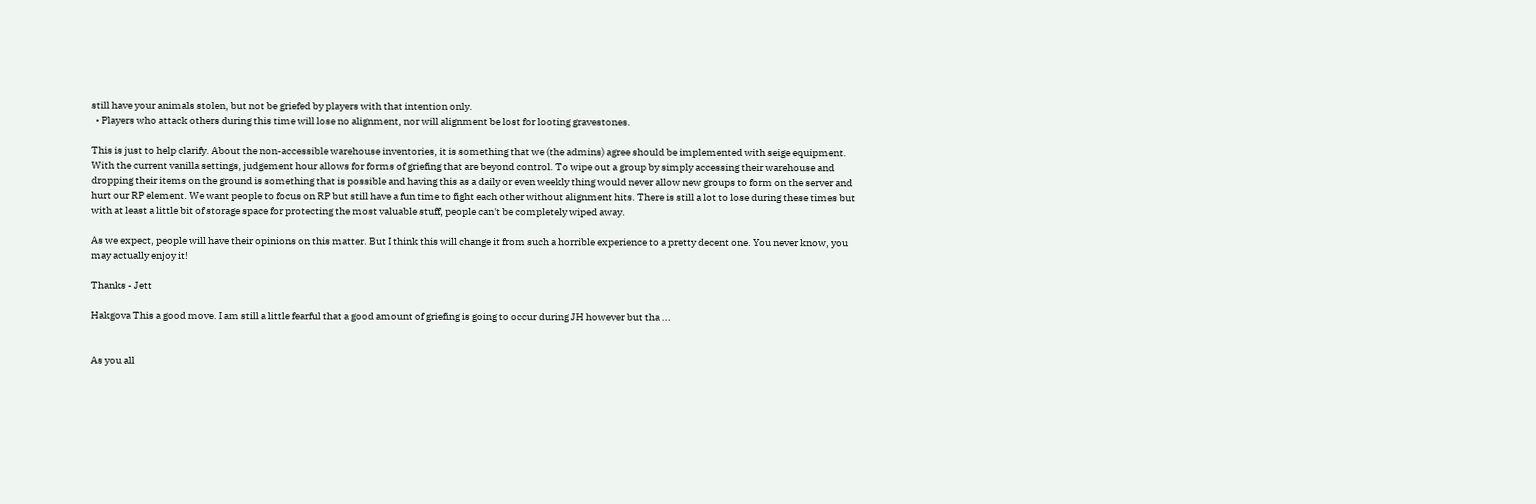still have your animals stolen, but not be griefed by players with that intention only.
  • Players who attack others during this time will lose no alignment, nor will alignment be lost for looting gravestones.

This is just to help clarify. About the non-accessible warehouse inventories, it is something that we (the admins) agree should be implemented with seige equipment. With the current vanilla settings, judgement hour allows for forms of griefing that are beyond control. To wipe out a group by simply accessing their warehouse and dropping their items on the ground is something that is possible and having this as a daily or even weekly thing would never allow new groups to form on the server and hurt our RP element. We want people to focus on RP but still have a fun time to fight each other without alignment hits. There is still a lot to lose during these times but with at least a little bit of storage space for protecting the most valuable stuff, people can't be completely wiped away.

As we expect, people will have their opinions on this matter. But I think this will change it from such a horrible experience to a pretty decent one. You never know, you may actually enjoy it!

Thanks - Jett

Hakgova This a good move. I am still a little fearful that a good amount of griefing is going to occur during JH however but tha ...


As you all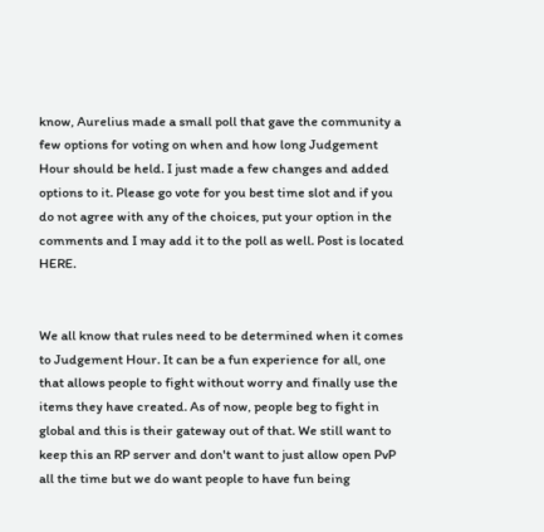know, Aurelius made a small poll that gave the community a few options for voting on when and how long Judgement Hour should be held. I just made a few changes and added options to it. Please go vote for you best time slot and if you do not agree with any of the choices, put your option in the comments and I may add it to the poll as well. Post is located HERE.


We all know that rules need to be determined when it comes to Judgement Hour. It can be a fun experience for all, one that allows people to fight without worry and finally use the items they have created. As of now, people beg to fight in global and this is their gateway out of that. We still want to keep this an RP server and don't want to just allow open PvP all the time but we do want people to have fun being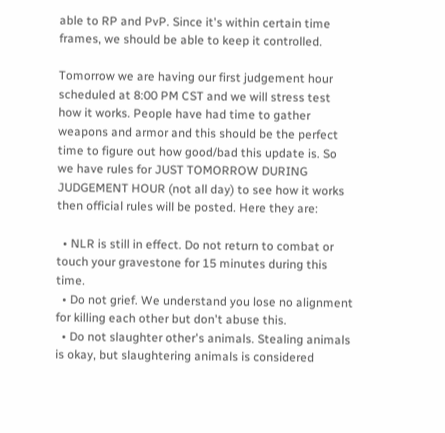able to RP and PvP. Since it's within certain time frames, we should be able to keep it controlled.

Tomorrow we are having our first judgement hour scheduled at 8:00 PM CST and we will stress test how it works. People have had time to gather weapons and armor and this should be the perfect time to figure out how good/bad this update is. So we have rules for JUST TOMORROW DURING JUDGEMENT HOUR (not all day) to see how it works then official rules will be posted. Here they are:

  • NLR is still in effect. Do not return to combat or touch your gravestone for 15 minutes during this time.
  • Do not grief. We understand you lose no alignment for killing each other but don't abuse this.
  • Do not slaughter other's animals. Stealing animals is okay, but slaughtering animals is considered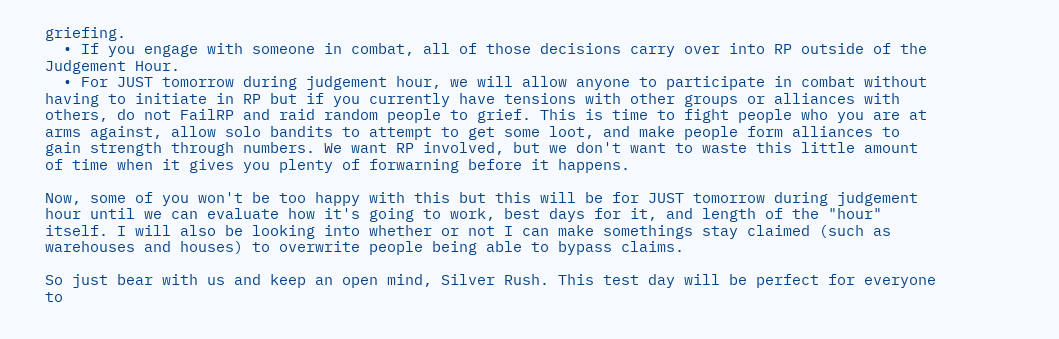griefing.
  • If you engage with someone in combat, all of those decisions carry over into RP outside of the Judgement Hour.
  • For JUST tomorrow during judgement hour, we will allow anyone to participate in combat without having to initiate in RP but if you currently have tensions with other groups or alliances with others, do not FailRP and raid random people to grief. This is time to fight people who you are at arms against, allow solo bandits to attempt to get some loot, and make people form alliances to gain strength through numbers. We want RP involved, but we don't want to waste this little amount of time when it gives you plenty of forwarning before it happens.

Now, some of you won't be too happy with this but this will be for JUST tomorrow during judgement hour until we can evaluate how it's going to work, best days for it, and length of the "hour" itself. I will also be looking into whether or not I can make somethings stay claimed (such as warehouses and houses) to overwrite people being able to bypass claims.

So just bear with us and keep an open mind, Silver Rush. This test day will be perfect for everyone to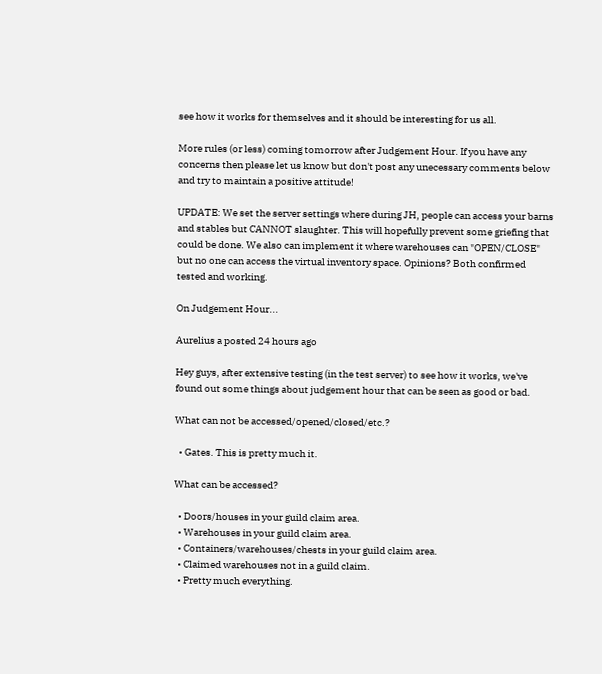see how it works for themselves and it should be interesting for us all.

More rules (or less) coming tomorrow after Judgement Hour. If you have any concerns then please let us know but don't post any unecessary comments below and try to maintain a positive attitude!

UPDATE: We set the server settings where during JH, people can access your barns and stables but CANNOT slaughter. This will hopefully prevent some griefing that could be done. We also can implement it where warehouses can "OPEN/CLOSE" but no one can access the virtual inventory space. Opinions? Both confirmed tested and working.

On Judgement Hour...

Aurelius a posted 24 hours ago

Hey guys, after extensive testing (in the test server) to see how it works, we've found out some things about judgement hour that can be seen as good or bad.

What can not be accessed/opened/closed/etc.?

  • Gates. This is pretty much it.

What can be accessed?

  • Doors/houses in your guild claim area.
  • Warehouses in your guild claim area.
  • Containers/warehouses/chests in your guild claim area.
  • Claimed warehouses not in a guild claim.
  • Pretty much everything.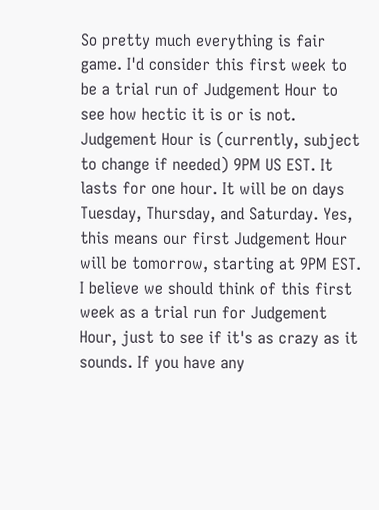So pretty much everything is fair game. I'd consider this first week to be a trial run of Judgement Hour to see how hectic it is or is not. Judgement Hour is (currently, subject to change if needed) 9PM US EST. It lasts for one hour. It will be on days Tuesday, Thursday, and Saturday. Yes, this means our first Judgement Hour will be tomorrow, starting at 9PM EST. I believe we should think of this first week as a trial run for Judgement Hour, just to see if it's as crazy as it sounds. If you have any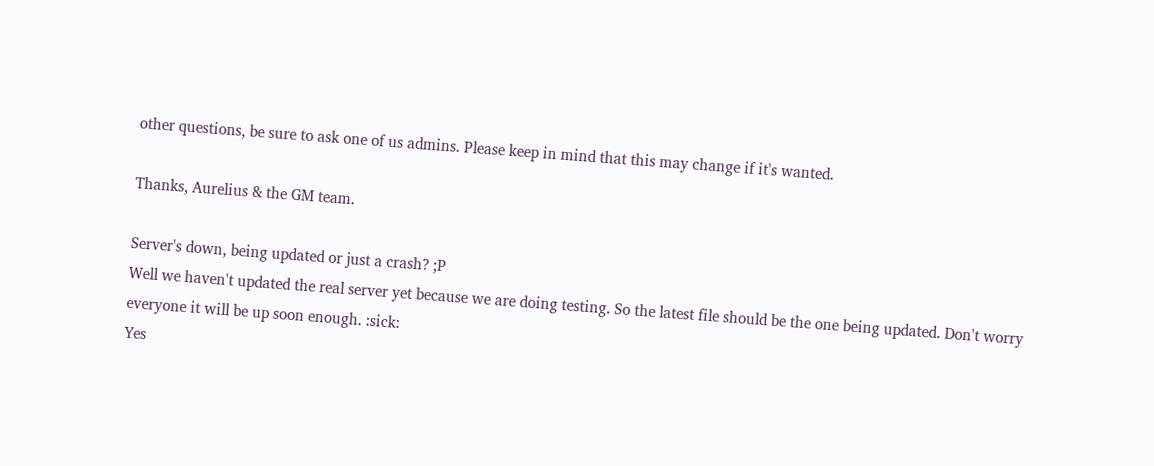other questions, be sure to ask one of us admins. Please keep in mind that this may change if it's wanted.

Thanks, Aurelius & the GM team.

Server's down, being updated or just a crash? ;P
Well we haven't updated the real server yet because we are doing testing. So the latest file should be the one being updated. Don't worry everyone it will be up soon enough. :sick:
Yes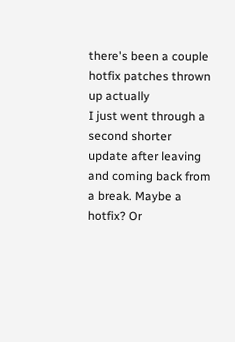there's been a couple hotfix patches thrown up actually
I just went through a second shorter update after leaving and coming back from a break. Maybe a hotfix? Or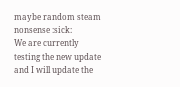maybe random steam nonsense :sick:
We are currently testing the new update and I will update the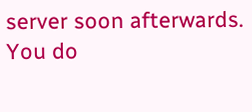server soon afterwards.
You do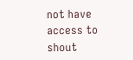not have access to shout